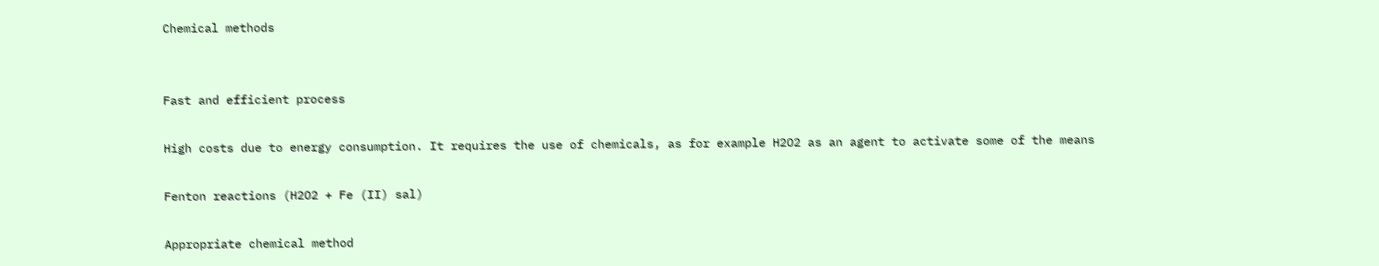Chemical methods


Fast and efficient process

High costs due to energy consumption. It requires the use of chemicals, as for example H2O2 as an agent to activate some of the means

Fenton reactions (H2O2 + Fe (II) sal)

Appropriate chemical method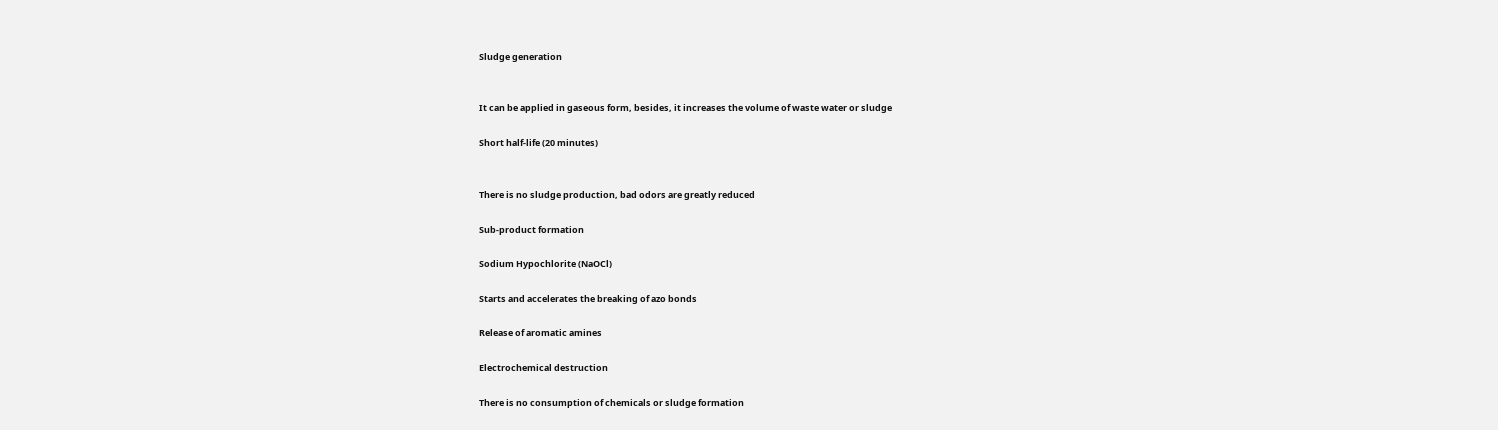Sludge generation


It can be applied in gaseous form, besides, it increases the volume of waste water or sludge

Short half-life (20 minutes)


There is no sludge production, bad odors are greatly reduced

Sub-product formation

Sodium Hypochlorite (NaOCl)

Starts and accelerates the breaking of azo bonds

Release of aromatic amines

Electrochemical destruction

There is no consumption of chemicals or sludge formation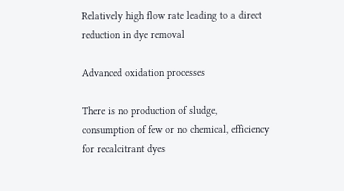Relatively high flow rate leading to a direct reduction in dye removal

Advanced oxidation processes

There is no production of sludge, consumption of few or no chemical, efficiency for recalcitrant dyes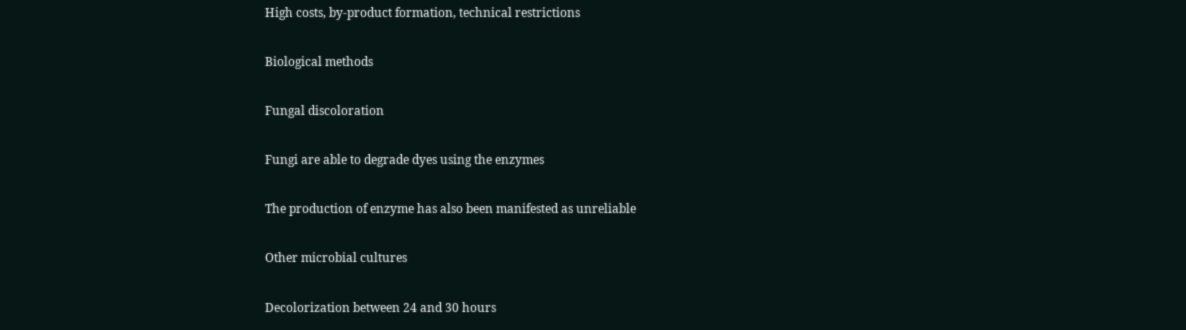High costs, by-product formation, technical restrictions

Biological methods

Fungal discoloration

Fungi are able to degrade dyes using the enzymes

The production of enzyme has also been manifested as unreliable

Other microbial cultures

Decolorization between 24 and 30 hours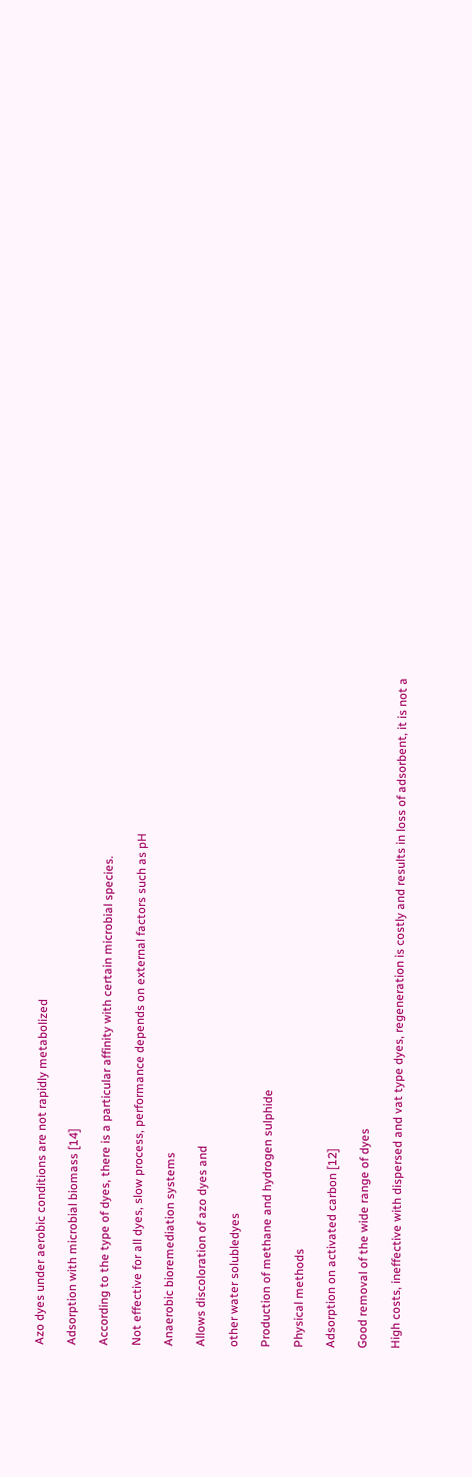Azo dyes under aerobic conditions are not rapidly metabolized

Adsorption with microbial biomass [14]

According to the type of dyes, there is a particular affinity with certain microbial species.

Not effective for all dyes, slow process, performance depends on external factors such as pH

Anaerobic bioremediation systems

Allows discoloration of azo dyes and

other water solubledyes

Production of methane and hydrogen sulphide

Physical methods

Adsorption on activated carbon [12]

Good removal of the wide range of dyes

High costs, ineffective with dispersed and vat type dyes, regeneration is costly and results in loss of adsorbent, it is not a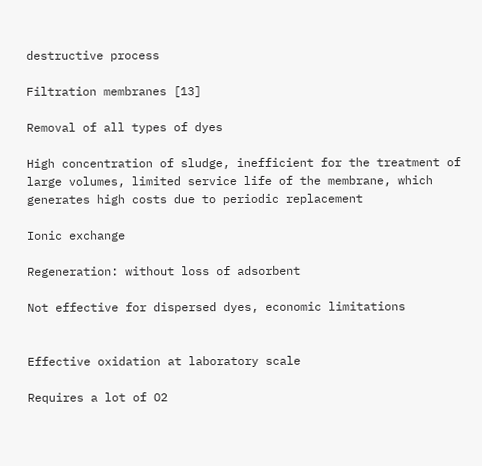destructive process

Filtration membranes [13]

Removal of all types of dyes

High concentration of sludge, inefficient for the treatment of large volumes, limited service life of the membrane, which generates high costs due to periodic replacement

Ionic exchange

Regeneration: without loss of adsorbent

Not effective for dispersed dyes, economic limitations


Effective oxidation at laboratory scale

Requires a lot of O2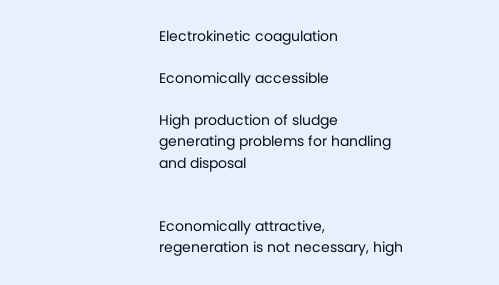Electrokinetic coagulation

Economically accessible

High production of sludge generating problems for handling and disposal


Economically attractive, regeneration is not necessary, high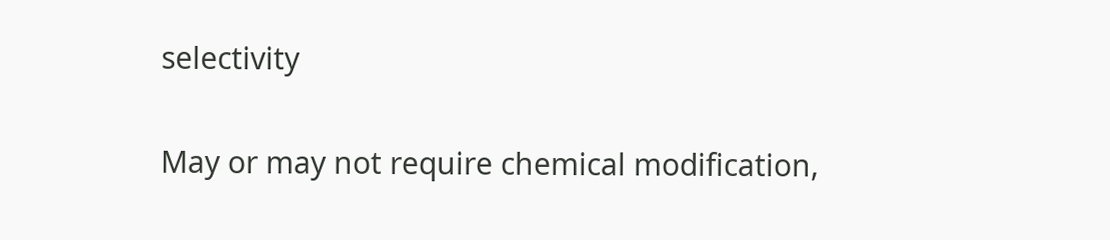selectivity

May or may not require chemical modification,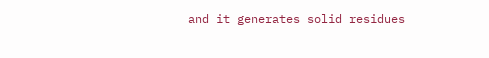and it generates solid residues